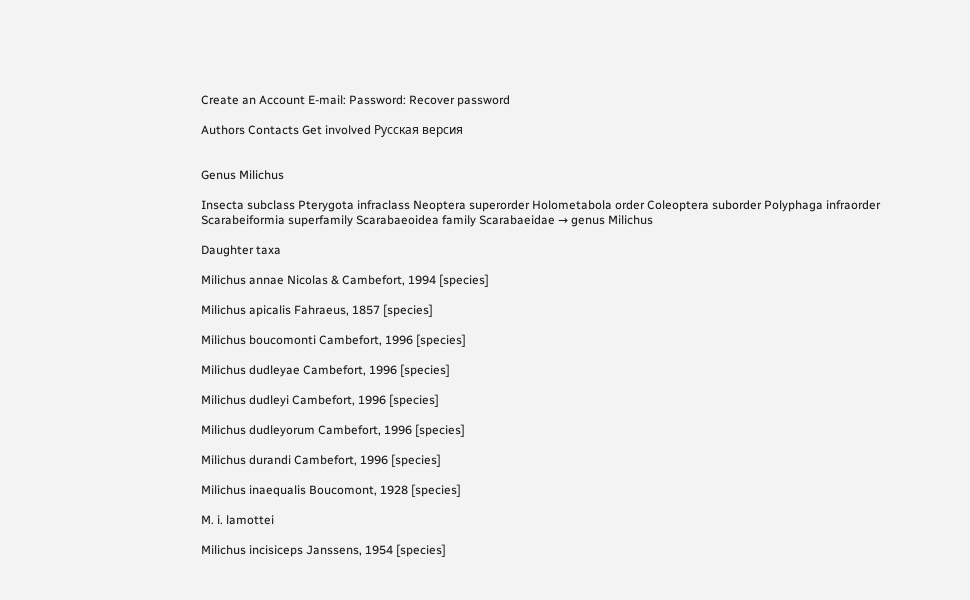Create an Account E-mail: Password: Recover password

Authors Contacts Get involved Русская версия


Genus Milichus

Insecta subclass Pterygota infraclass Neoptera superorder Holometabola order Coleoptera suborder Polyphaga infraorder Scarabeiformia superfamily Scarabaeoidea family Scarabaeidae → genus Milichus

Daughter taxa

Milichus annae Nicolas & Cambefort, 1994 [species]

Milichus apicalis Fahraeus, 1857 [species]

Milichus boucomonti Cambefort, 1996 [species]

Milichus dudleyae Cambefort, 1996 [species]

Milichus dudleyi Cambefort, 1996 [species]

Milichus dudleyorum Cambefort, 1996 [species]

Milichus durandi Cambefort, 1996 [species]

Milichus inaequalis Boucomont, 1928 [species]

M. i. lamottei

Milichus incisiceps Janssens, 1954 [species]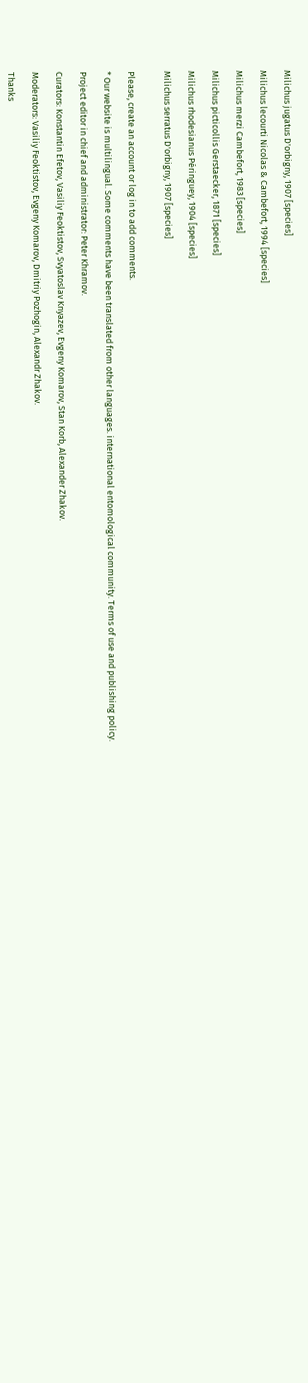Milichus jugatus D'orbigny, 1907 [species]

Milichus lecourti Nicolas & Cambefort, 1994 [species]

Milichus merzi Cambefort, 1983 [species]

Milichus picticollis Gerstaecker, 1871 [species]

Milichus rhodesianus Péringuey, 1904 [species]

Milichus serratus D'orbigny, 1907 [species]


Please, create an account or log in to add comments.

* Our website is multilingual. Some comments have been translated from other languages. international entomological community. Terms of use and publishing policy.

Project editor in chief and administrator: Peter Khramov.

Curators: Konstantin Efetov, Vasiliy Feoktistov, Svyatoslav Knyazev, Evgeny Komarov, Stan Korb, Alexander Zhakov.

Moderators: Vasiliy Feoktistov, Evgeny Komarov, Dmitriy Pozhogin, Alexandr Zhakov.

Thanks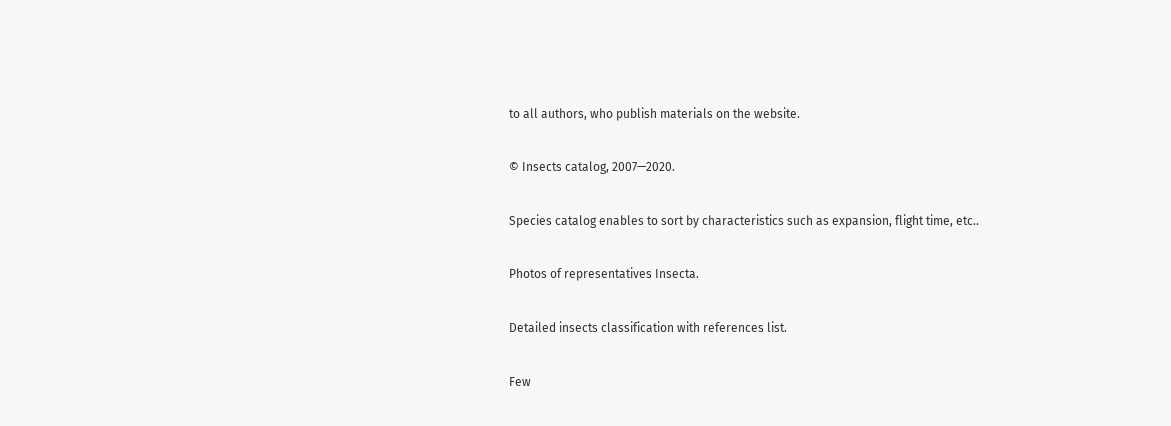to all authors, who publish materials on the website.

© Insects catalog, 2007—2020.

Species catalog enables to sort by characteristics such as expansion, flight time, etc..

Photos of representatives Insecta.

Detailed insects classification with references list.

Few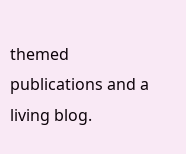themed publications and a living blog.